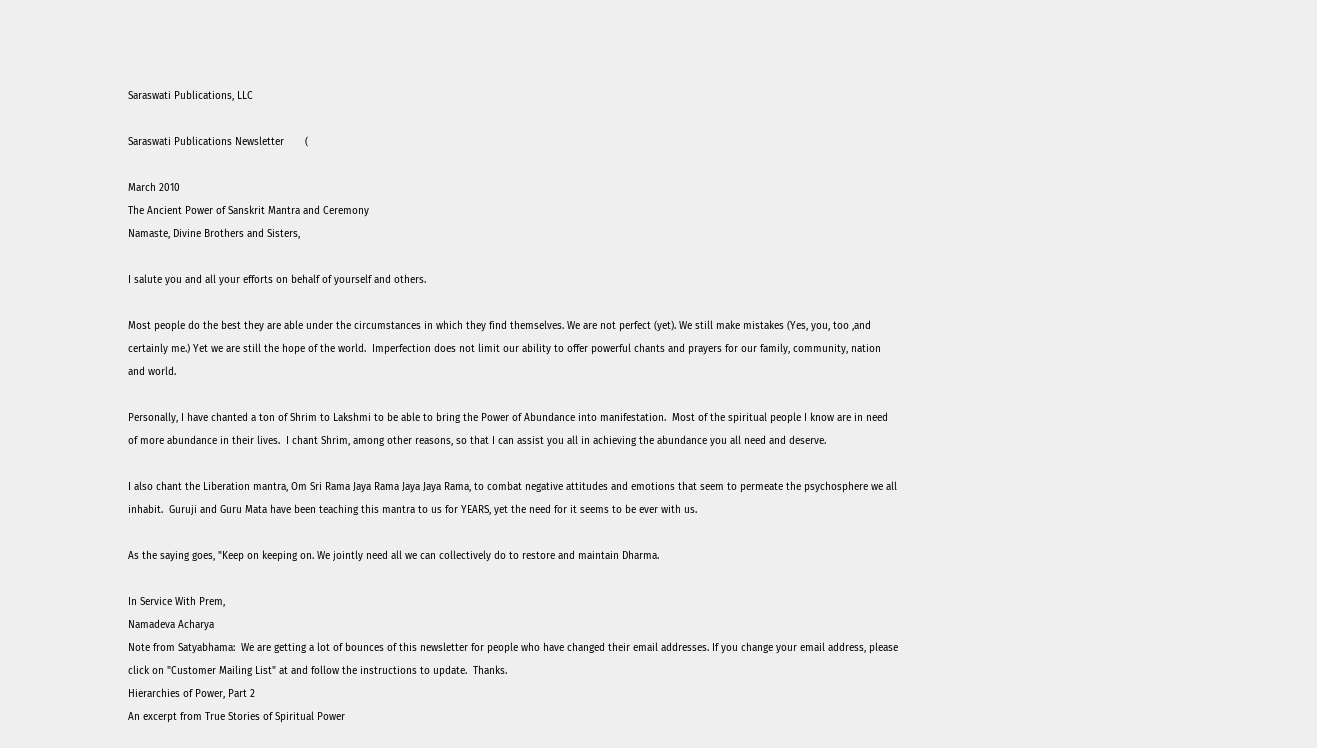Saraswati Publications, LLC

Saraswati Publications Newsletter       (

March 2010
The Ancient Power of Sanskrit Mantra and Ceremony
Namaste, Divine Brothers and Sisters,

I salute you and all your efforts on behalf of yourself and others.

Most people do the best they are able under the circumstances in which they find themselves. We are not perfect (yet). We still make mistakes (Yes, you, too ,and certainly me.) Yet we are still the hope of the world.  Imperfection does not limit our ability to offer powerful chants and prayers for our family, community, nation and world.

Personally, I have chanted a ton of Shrim to Lakshmi to be able to bring the Power of Abundance into manifestation.  Most of the spiritual people I know are in need of more abundance in their lives.  I chant Shrim, among other reasons, so that I can assist you all in achieving the abundance you all need and deserve.

I also chant the Liberation mantra, Om Sri Rama Jaya Rama Jaya Jaya Rama, to combat negative attitudes and emotions that seem to permeate the psychosphere we all inhabit.  Guruji and Guru Mata have been teaching this mantra to us for YEARS, yet the need for it seems to be ever with us.

As the saying goes, "Keep on keeping on. We jointly need all we can collectively do to restore and maintain Dharma.

In Service With Prem,
Namadeva Acharya
Note from Satyabhama:  We are getting a lot of bounces of this newsletter for people who have changed their email addresses. If you change your email address, please click on "Customer Mailing List" at and follow the instructions to update.  Thanks.
Hierarchies of Power, Part 2
An excerpt from True Stories of Spiritual Power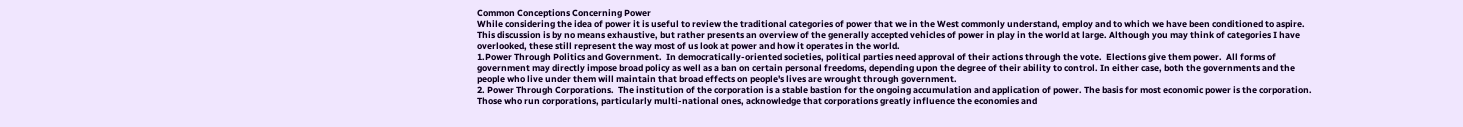Common Conceptions Concerning Power
While considering the idea of power it is useful to review the traditional categories of power that we in the West commonly understand, employ and to which we have been conditioned to aspire.  This discussion is by no means exhaustive, but rather presents an overview of the generally accepted vehicles of power in play in the world at large. Although you may think of categories I have overlooked, these still represent the way most of us look at power and how it operates in the world.
1.Power Through Politics and Government.  In democratically-oriented societies, political parties need approval of their actions through the vote.  Elections give them power.  All forms of government may directly impose broad policy as well as a ban on certain personal freedoms, depending upon the degree of their ability to control. In either case, both the governments and the people who live under them will maintain that broad effects on people's lives are wrought through government.
2. Power Through Corporations.  The institution of the corporation is a stable bastion for the ongoing accumulation and application of power. The basis for most economic power is the corporation.  Those who run corporations, particularly multi-national ones, acknowledge that corporations greatly influence the economies and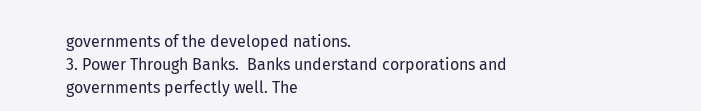governments of the developed nations.
3. Power Through Banks.  Banks understand corporations and governments perfectly well. The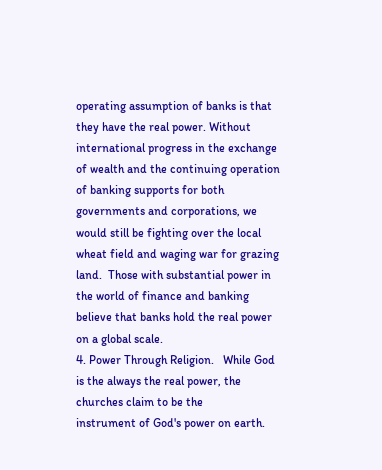operating assumption of banks is that they have the real power. Without international progress in the exchange of wealth and the continuing operation of banking supports for both governments and corporations, we would still be fighting over the local wheat field and waging war for grazing land.  Those with substantial power in the world of finance and banking believe that banks hold the real power on a global scale.
4. Power Through Religion.   While God is the always the real power, the  churches claim to be the
instrument of God's power on earth.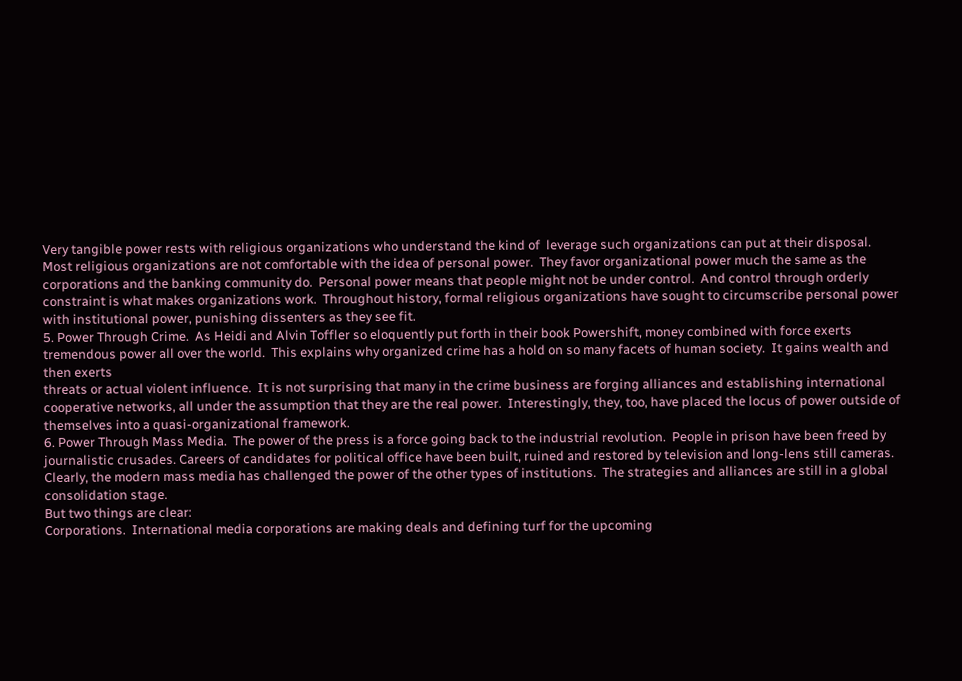Very tangible power rests with religious organizations who understand the kind of  leverage such organizations can put at their disposal.  Most religious organizations are not comfortable with the idea of personal power.  They favor organizational power much the same as the corporations and the banking community do.  Personal power means that people might not be under control.  And control through orderly constraint is what makes organizations work.  Throughout history, formal religious organizations have sought to circumscribe personal power with institutional power, punishing dissenters as they see fit.
5. Power Through Crime.  As Heidi and Alvin Toffler so eloquently put forth in their book Powershift, money combined with force exerts tremendous power all over the world.  This explains why organized crime has a hold on so many facets of human society.  It gains wealth and then exerts
threats or actual violent influence.  It is not surprising that many in the crime business are forging alliances and establishing international cooperative networks, all under the assumption that they are the real power.  Interestingly, they, too, have placed the locus of power outside of themselves into a quasi-organizational framework.
6. Power Through Mass Media.  The power of the press is a force going back to the industrial revolution.  People in prison have been freed by journalistic crusades. Careers of candidates for political office have been built, ruined and restored by television and long-lens still cameras.  Clearly, the modern mass media has challenged the power of the other types of institutions.  The strategies and alliances are still in a global consolidation stage.
But two things are clear:
Corporations.  International media corporations are making deals and defining turf for the upcoming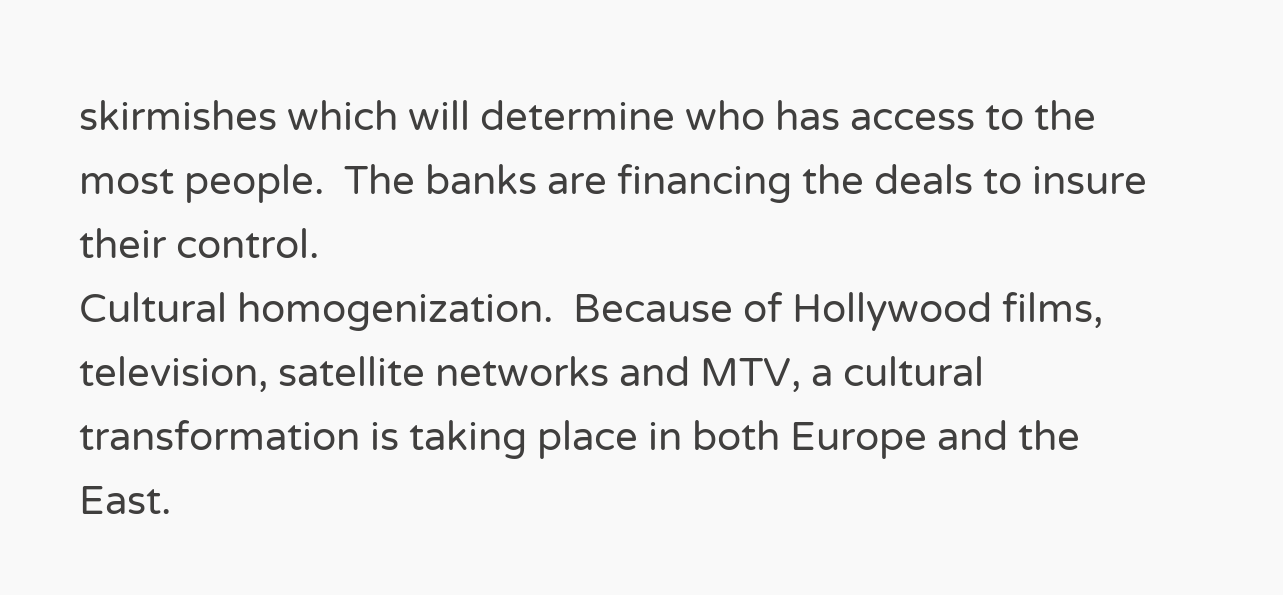skirmishes which will determine who has access to the most people.  The banks are financing the deals to insure their control.
Cultural homogenization.  Because of Hollywood films, television, satellite networks and MTV, a cultural transformation is taking place in both Europe and the East.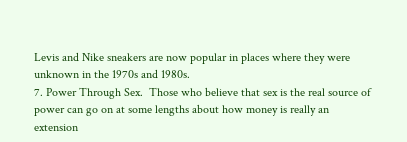Levis and Nike sneakers are now popular in places where they were unknown in the 1970s and 1980s.
7. Power Through Sex.  Those who believe that sex is the real source of power can go on at some lengths about how money is really an extension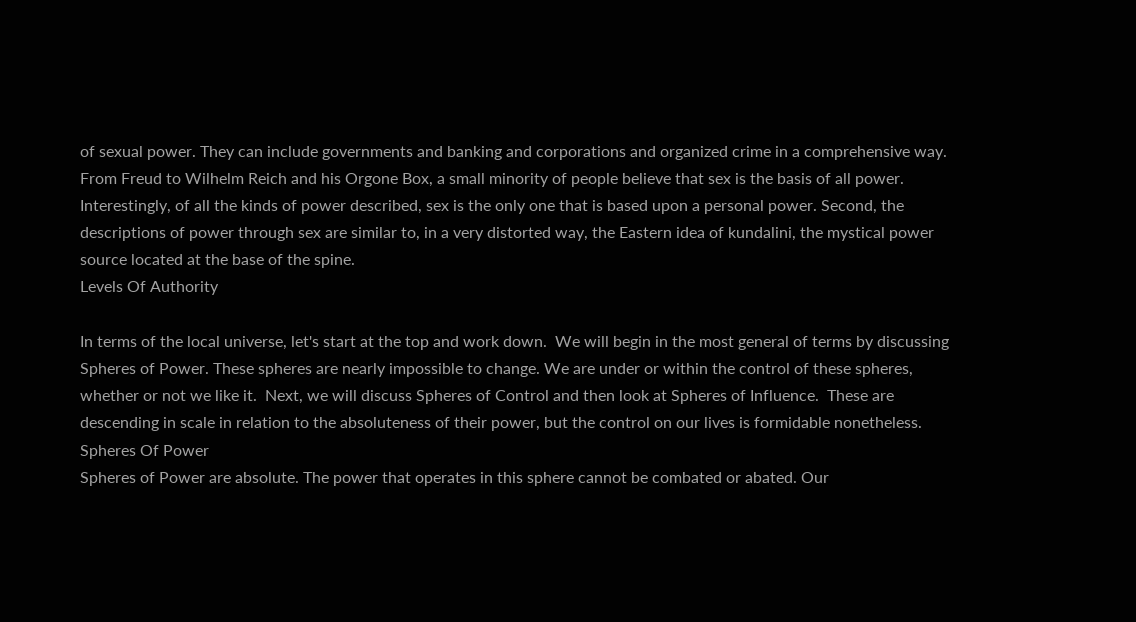of sexual power. They can include governments and banking and corporations and organized crime in a comprehensive way.  From Freud to Wilhelm Reich and his Orgone Box, a small minority of people believe that sex is the basis of all power.  Interestingly, of all the kinds of power described, sex is the only one that is based upon a personal power. Second, the descriptions of power through sex are similar to, in a very distorted way, the Eastern idea of kundalini, the mystical power source located at the base of the spine.
Levels Of Authority

In terms of the local universe, let's start at the top and work down.  We will begin in the most general of terms by discussing Spheres of Power. These spheres are nearly impossible to change. We are under or within the control of these spheres, whether or not we like it.  Next, we will discuss Spheres of Control and then look at Spheres of Influence.  These are descending in scale in relation to the absoluteness of their power, but the control on our lives is formidable nonetheless.
Spheres Of Power
Spheres of Power are absolute. The power that operates in this sphere cannot be combated or abated. Our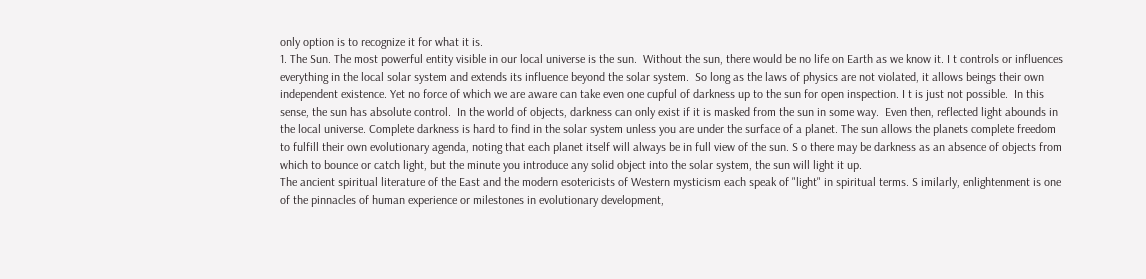only option is to recognize it for what it is.
1. The Sun. The most powerful entity visible in our local universe is the sun.  Without the sun, there would be no life on Earth as we know it. I t controls or influences everything in the local solar system and extends its influence beyond the solar system.  So long as the laws of physics are not violated, it allows beings their own independent existence. Yet no force of which we are aware can take even one cupful of darkness up to the sun for open inspection. I t is just not possible.  In this sense, the sun has absolute control.  In the world of objects, darkness can only exist if it is masked from the sun in some way.  Even then, reflected light abounds in the local universe. Complete darkness is hard to find in the solar system unless you are under the surface of a planet. The sun allows the planets complete freedom to fulfill their own evolutionary agenda, noting that each planet itself will always be in full view of the sun. S o there may be darkness as an absence of objects from which to bounce or catch light, but the minute you introduce any solid object into the solar system, the sun will light it up.
The ancient spiritual literature of the East and the modern esotericists of Western mysticism each speak of "light" in spiritual terms. S imilarly, enlightenment is one of the pinnacles of human experience or milestones in evolutionary development,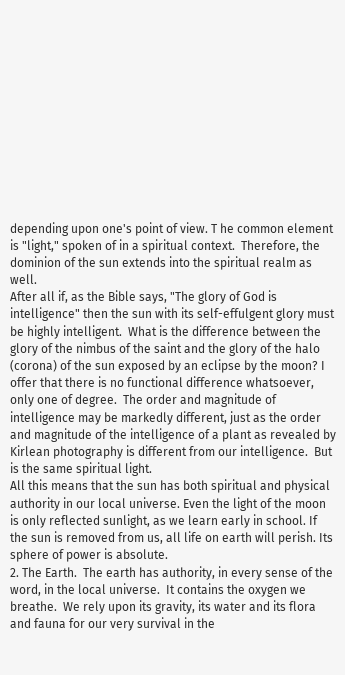depending upon one's point of view. T he common element is "light," spoken of in a spiritual context.  Therefore, the dominion of the sun extends into the spiritual realm as well.
After all if, as the Bible says, "The glory of God is intelligence" then the sun with its self-effulgent glory must be highly intelligent.  What is the difference between the glory of the nimbus of the saint and the glory of the halo (corona) of the sun exposed by an eclipse by the moon? I  offer that there is no functional difference whatsoever, only one of degree.  The order and magnitude of intelligence may be markedly different, just as the order and magnitude of the intelligence of a plant as revealed by Kirlean photography is different from our intelligence.  But is the same spiritual light.
All this means that the sun has both spiritual and physical authority in our local universe. Even the light of the moon is only reflected sunlight, as we learn early in school. If the sun is removed from us, all life on earth will perish. Its sphere of power is absolute.
2. The Earth.  The earth has authority, in every sense of the word, in the local universe.  It contains the oxygen we breathe.  We rely upon its gravity, its water and its flora and fauna for our very survival in the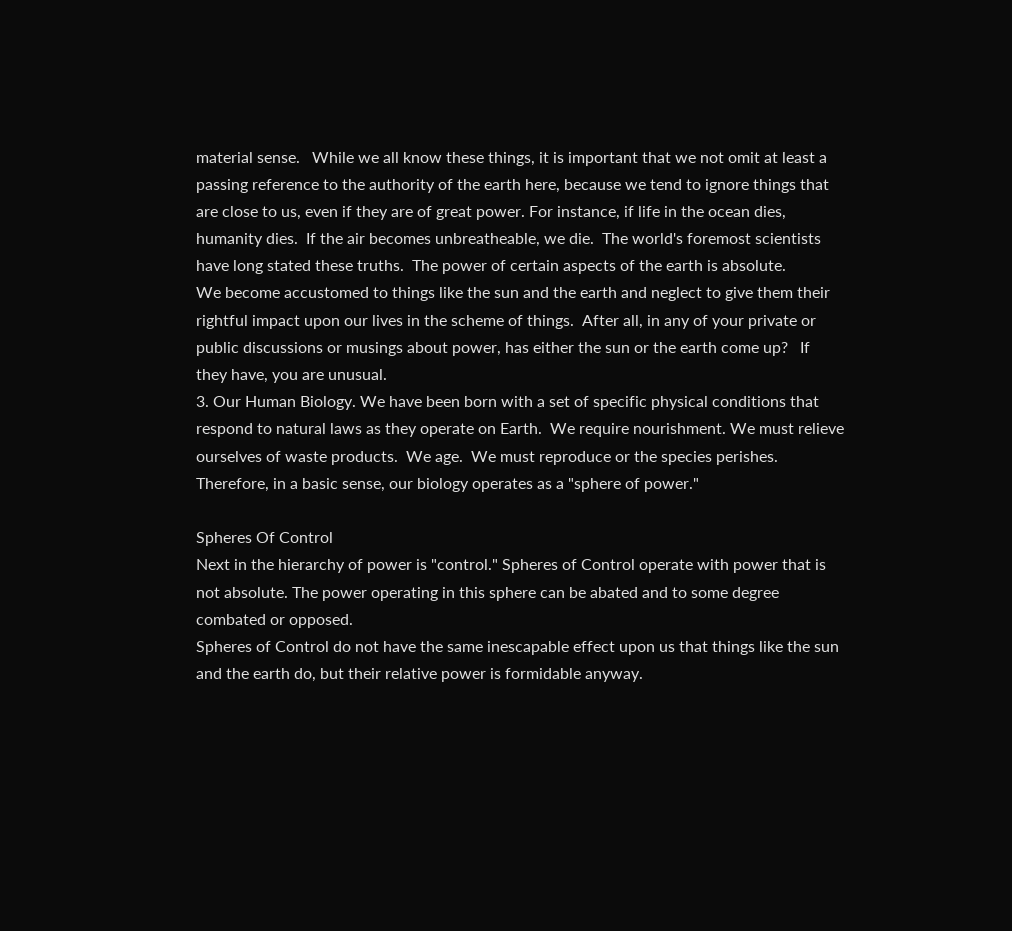material sense.   While we all know these things, it is important that we not omit at least a passing reference to the authority of the earth here, because we tend to ignore things that are close to us, even if they are of great power. For instance, if life in the ocean dies, humanity dies.  If the air becomes unbreatheable, we die.  The world's foremost scientists have long stated these truths.  The power of certain aspects of the earth is absolute.
We become accustomed to things like the sun and the earth and neglect to give them their rightful impact upon our lives in the scheme of things.  After all, in any of your private or public discussions or musings about power, has either the sun or the earth come up?   If they have, you are unusual.
3. Our Human Biology. We have been born with a set of specific physical conditions that respond to natural laws as they operate on Earth.  We require nourishment. We must relieve ourselves of waste products.  We age.  We must reproduce or the species perishes. Therefore, in a basic sense, our biology operates as a "sphere of power."

Spheres Of Control
Next in the hierarchy of power is "control." Spheres of Control operate with power that is not absolute. The power operating in this sphere can be abated and to some degree combated or opposed.
Spheres of Control do not have the same inescapable effect upon us that things like the sun and the earth do, but their relative power is formidable anyway.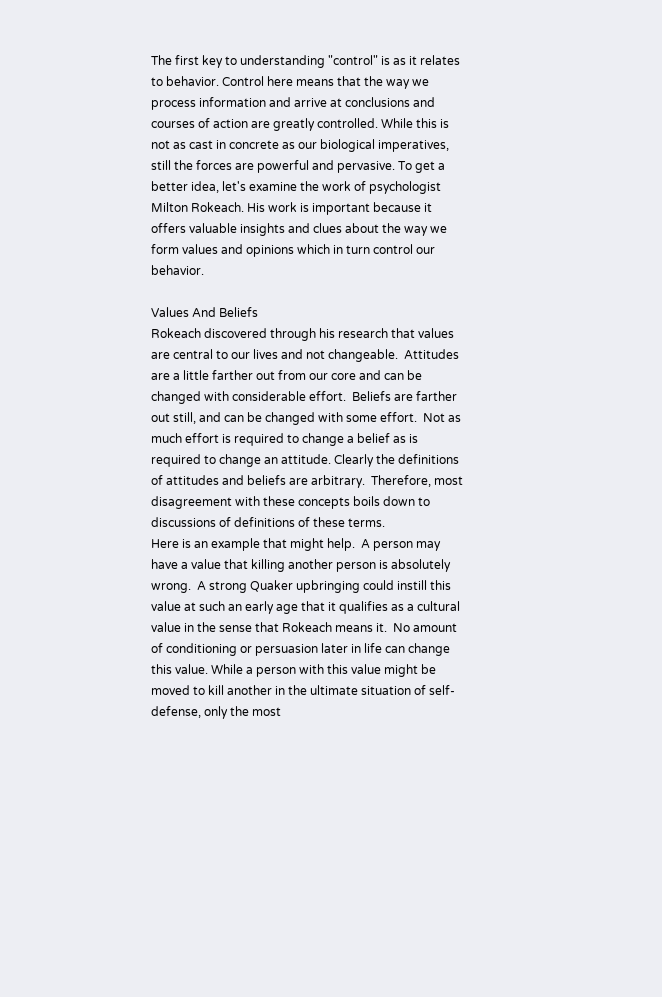The first key to understanding "control" is as it relates to behavior. Control here means that the way we process information and arrive at conclusions and courses of action are greatly controlled. While this is not as cast in concrete as our biological imperatives, still the forces are powerful and pervasive. To get a better idea, let's examine the work of psychologist Milton Rokeach. His work is important because it offers valuable insights and clues about the way we form values and opinions which in turn control our behavior.

Values And Beliefs
Rokeach discovered through his research that values are central to our lives and not changeable.  Attitudes are a little farther out from our core and can be changed with considerable effort.  Beliefs are farther out still, and can be changed with some effort.  Not as much effort is required to change a belief as is required to change an attitude. Clearly the definitions of attitudes and beliefs are arbitrary.  Therefore, most disagreement with these concepts boils down to discussions of definitions of these terms.
Here is an example that might help.  A person may have a value that killing another person is absolutely wrong.  A strong Quaker upbringing could instill this value at such an early age that it qualifies as a cultural value in the sense that Rokeach means it.  No amount of conditioning or persuasion later in life can change this value. While a person with this value might be moved to kill another in the ultimate situation of self-defense, only the most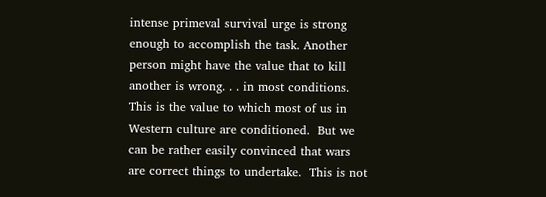intense primeval survival urge is strong enough to accomplish the task. Another person might have the value that to kill another is wrong. . . in most conditions.  This is the value to which most of us in Western culture are conditioned.  But we can be rather easily convinced that wars are correct things to undertake.  This is not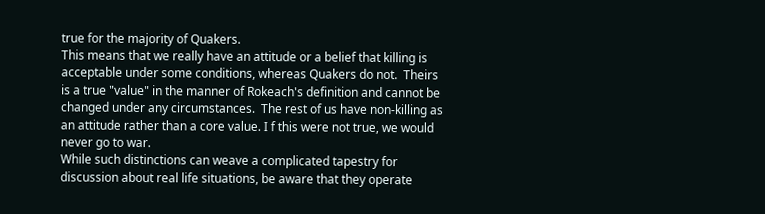true for the majority of Quakers.
This means that we really have an attitude or a belief that killing is acceptable under some conditions, whereas Quakers do not.  Theirs is a true "value" in the manner of Rokeach's definition and cannot be changed under any circumstances.  The rest of us have non-killing as an attitude rather than a core value. I f this were not true, we would never go to war.
While such distinctions can weave a complicated tapestry for discussion about real life situations, be aware that they operate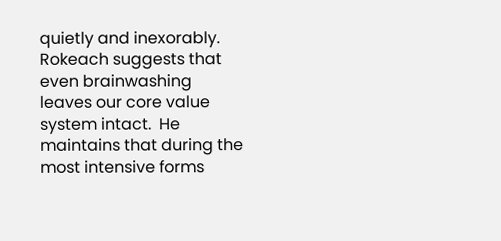quietly and inexorably.   Rokeach suggests that even brainwashing leaves our core value system intact.  He maintains that during the most intensive forms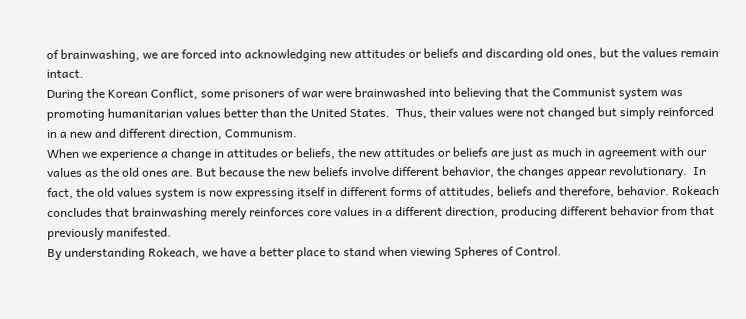of brainwashing, we are forced into acknowledging new attitudes or beliefs and discarding old ones, but the values remain intact.
During the Korean Conflict, some prisoners of war were brainwashed into believing that the Communist system was promoting humanitarian values better than the United States.  Thus, their values were not changed but simply reinforced in a new and different direction, Communism.
When we experience a change in attitudes or beliefs, the new attitudes or beliefs are just as much in agreement with our values as the old ones are. But because the new beliefs involve different behavior, the changes appear revolutionary.  In fact, the old values system is now expressing itself in different forms of attitudes, beliefs and therefore, behavior. Rokeach concludes that brainwashing merely reinforces core values in a different direction, producing different behavior from that previously manifested.
By understanding Rokeach, we have a better place to stand when viewing Spheres of Control.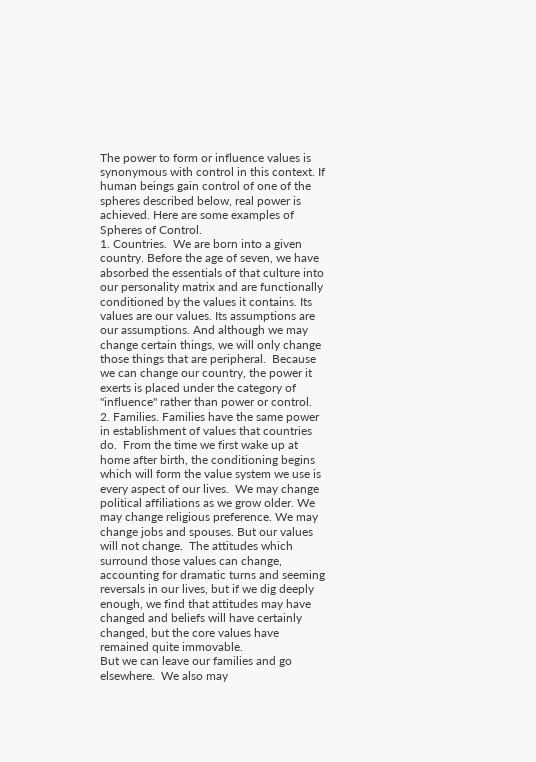The power to form or influence values is synonymous with control in this context. If human beings gain control of one of the spheres described below, real power is achieved. Here are some examples of Spheres of Control.
1. Countries.  We are born into a given country. Before the age of seven, we have absorbed the essentials of that culture into our personality matrix and are functionally conditioned by the values it contains. Its values are our values. Its assumptions are our assumptions. And although we may change certain things, we will only change those things that are peripheral.  Because we can change our country, the power it exerts is placed under the category of "influence" rather than power or control.
2. Families. Families have the same power in establishment of values that countries do.  From the time we first wake up at home after birth, the conditioning begins which will form the value system we use is every aspect of our lives.  We may change political affiliations as we grow older. We may change religious preference. We may change jobs and spouses. But our values will not change.  The attitudes which surround those values can change, accounting for dramatic turns and seeming reversals in our lives, but if we dig deeply enough, we find that attitudes may have changed and beliefs will have certainly changed, but the core values have remained quite immovable.
But we can leave our families and go elsewhere.  We also may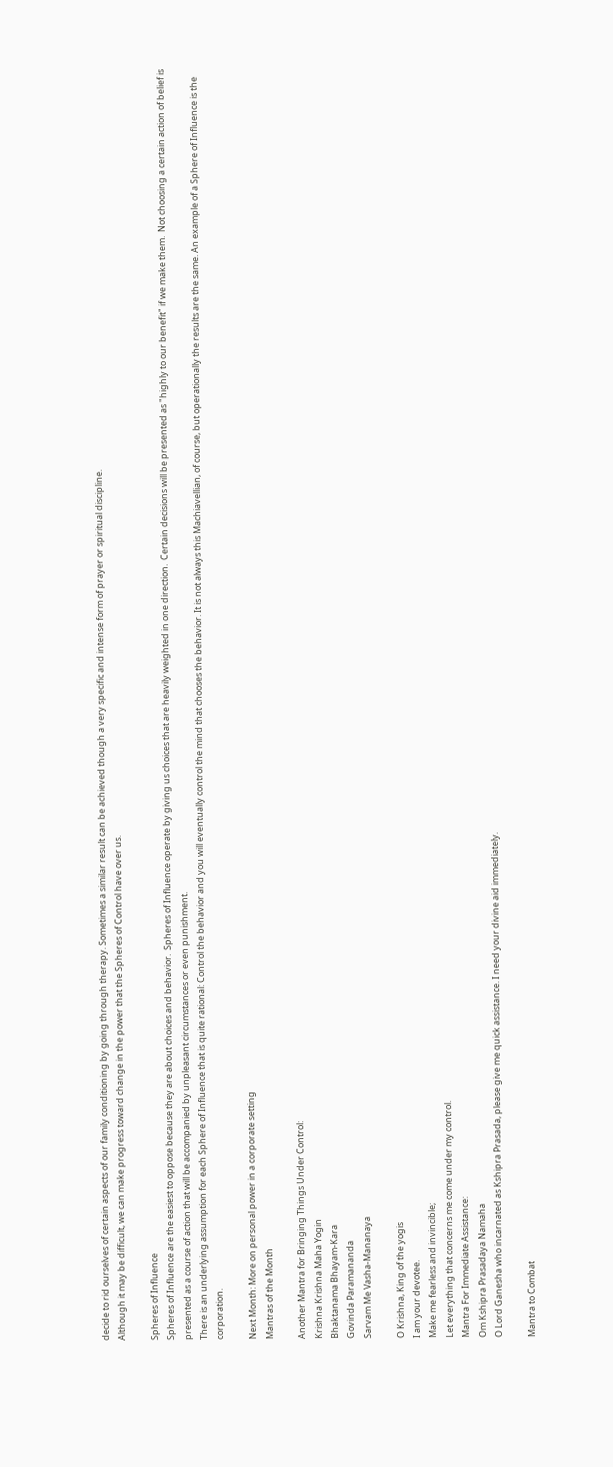decide to rid ourselves of certain aspects of our family conditioning by going through therapy. Sometimes a similar result can be achieved though a very specific and intense form of prayer or spiritual discipline.
Although it may be difficult, we can make progress toward change in the power that the Spheres of Control have over us.

Spheres of Influence
Spheres of Influence are the easiest to oppose because they are about choices and behavior.  Spheres of Influence operate by giving us choices that are heavily weighted in one direction.  Certain decisions will be presented as "highly to our benefit" if we make them.  Not choosing a certain action of belief is presented as a course of action that will be accompanied by unpleasant circumstances or even punishment.
There is an underlying assumption for each Sphere of Influence that is quite rational: Control the behavior and you will eventually control the mind that chooses the behavior. It is not always this Machiavellian, of course, but operationally the results are the same. An example of a Sphere of Influence is the corporation.

Next Month: More on personal power in a corporate setting
Mantras of the Month

Another Mantra for Bringing Things Under Control:
Krishna Krishna Maha Yogin
Bhaktanama Bhayam-Kara
Govinda Paramananda
Sarvam Me Vasha-Mananaya

O Krishna, King of the yogis
I am your devotee.
Make me fearless and invincible;
Let everything that concerns me come under my control.
Mantra For Immediate Assistance:
Om Kshipra Prasadaya Namaha
O Lord Ganesha who incarnated as Kshipra Prasada, please give me quick assistance. I need your divine aid immediately.

Mantra to Combat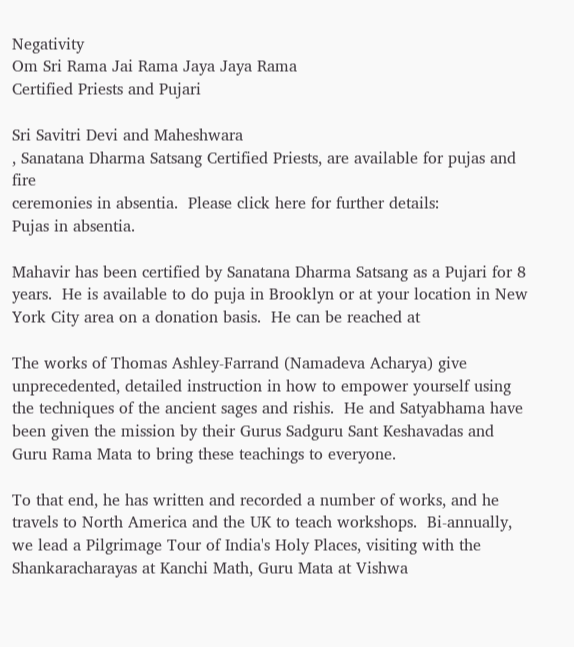Negativity
Om Sri Rama Jai Rama Jaya Jaya Rama
Certified Priests and Pujari

Sri Savitri Devi and Maheshwara
, Sanatana Dharma Satsang Certified Priests, are available for pujas and fire
ceremonies in absentia.  Please click here for further details:
Pujas in absentia.

Mahavir has been certified by Sanatana Dharma Satsang as a Pujari for 8 years.  He is available to do puja in Brooklyn or at your location in New York City area on a donation basis.  He can be reached at

The works of Thomas Ashley-Farrand (Namadeva Acharya) give unprecedented, detailed instruction in how to empower yourself using the techniques of the ancient sages and rishis.  He and Satyabhama have been given the mission by their Gurus Sadguru Sant Keshavadas and Guru Rama Mata to bring these teachings to everyone.

To that end, he has written and recorded a number of works, and he travels to North America and the UK to teach workshops.  Bi-annually, we lead a Pilgrimage Tour of India's Holy Places, visiting with the Shankaracharayas at Kanchi Math, Guru Mata at Vishwa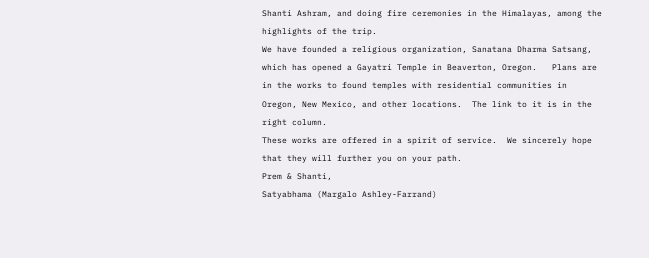Shanti Ashram, and doing fire ceremonies in the Himalayas, among the highlights of the trip.
We have founded a religious organization, Sanatana Dharma Satsang, which has opened a Gayatri Temple in Beaverton, Oregon.   Plans are in the works to found temples with residential communities in Oregon, New Mexico, and other locations.  The link to it is in the right column.
These works are offered in a spirit of service.  We sincerely hope that they will further you on your path.
Prem & Shanti,
Satyabhama (Margalo Ashley-Farrand)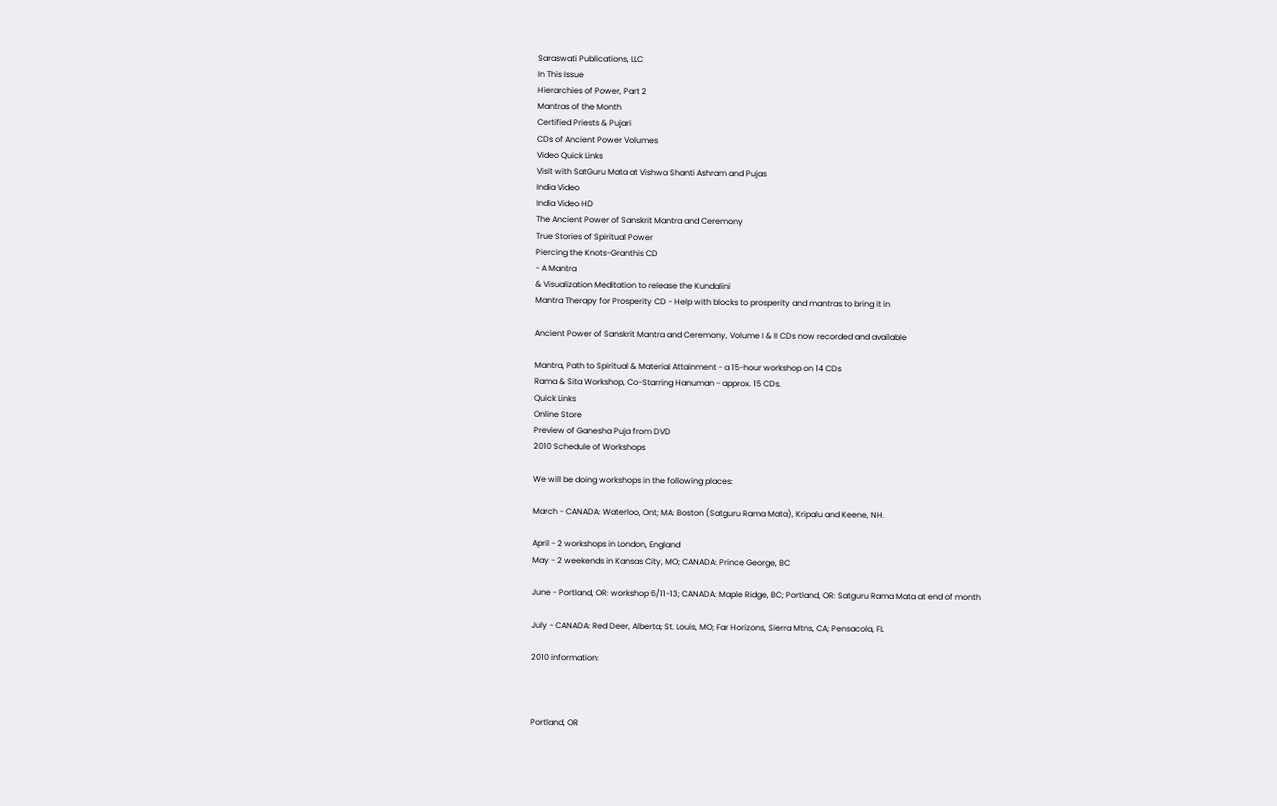Saraswati Publications, LLC
In This Issue
Hierarchies of Power, Part 2
Mantras of the Month
Certified Priests & Pujari
CDs of Ancient Power Volumes
Video Quick Links
Visit with SatGuru Mata at Vishwa Shanti Ashram and Pujas
India Video
India Video HD
The Ancient Power of Sanskrit Mantra and Ceremony
True Stories of Spiritual Power
Piercing the Knots-Granthis CD
- A Mantra
& Visualization Meditation to release the Kundalini
Mantra Therapy for Prosperity CD - Help with blocks to prosperity and mantras to bring it in

Ancient Power of Sanskrit Mantra and Ceremony, Volume I & II CDs now recorded and available

Mantra, Path to Spiritual & Material Attainment - a 15-hour workshop on 14 CDs
Rama & Sita Workshop, Co-Starring Hanuman - approx. 15 CDs.
Quick Links
Online Store
Preview of Ganesha Puja from DVD
2010 Schedule of Workshops

We will be doing workshops in the following places:

March - CANADA: Waterloo, Ont; MA: Boston (Satguru Rama Mata), Kripalu and Keene, NH.

April - 2 workshops in London, England
May - 2 weekends in Kansas City, MO; CANADA: Prince George, BC

June - Portland, OR: workshop 6/11-13; CANADA: Maple Ridge, BC; Portland, OR: Satguru Rama Mata at end of month

July - CANADA: Red Deer, Alberta; St. Louis, MO; Far Horizons, Sierra Mtns, CA; Pensacola, FL

2010 information:



Portland, OR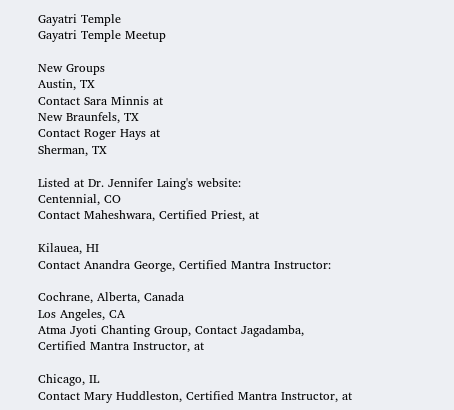Gayatri Temple
Gayatri Temple Meetup

New Groups
Austin, TX
Contact Sara Minnis at
New Braunfels, TX
Contact Roger Hays at
Sherman, TX

Listed at Dr. Jennifer Laing's website:
Centennial, CO
Contact Maheshwara, Certified Priest, at

Kilauea, HI
Contact Anandra George, Certified Mantra Instructor:

Cochrane, Alberta, Canada
Los Angeles, CA
Atma Jyoti Chanting Group, Contact Jagadamba,  Certified Mantra Instructor, at

Chicago, IL
Contact Mary Huddleston, Certified Mantra Instructor, at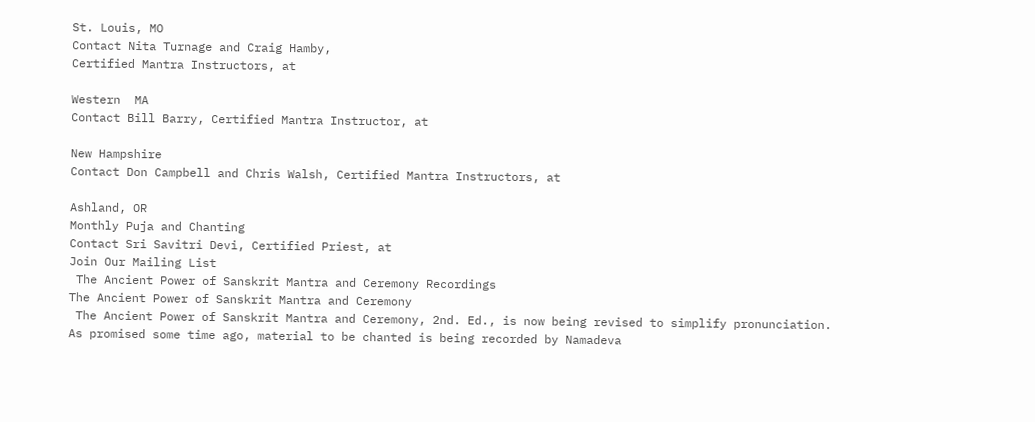St. Louis, MO
Contact Nita Turnage and Craig Hamby,
Certified Mantra Instructors, at

Western  MA
Contact Bill Barry, Certified Mantra Instructor, at

New Hampshire
Contact Don Campbell and Chris Walsh, Certified Mantra Instructors, at

Ashland, OR
Monthly Puja and Chanting
Contact Sri Savitri Devi, Certified Priest, at
Join Our Mailing List
 The Ancient Power of Sanskrit Mantra and Ceremony Recordings
The Ancient Power of Sanskrit Mantra and Ceremony
 The Ancient Power of Sanskrit Mantra and Ceremony, 2nd. Ed., is now being revised to simplify pronunciation.
As promised some time ago, material to be chanted is being recorded by Namadeva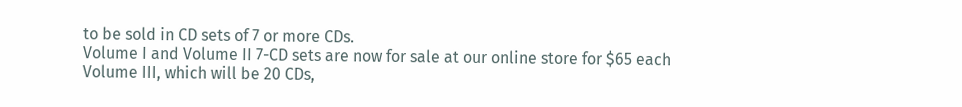to be sold in CD sets of 7 or more CDs.
Volume I and Volume II 7-CD sets are now for sale at our online store for $65 each
Volume III, which will be 20 CDs,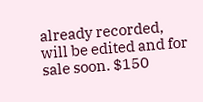already recorded, will be edited and for sale soon. $150